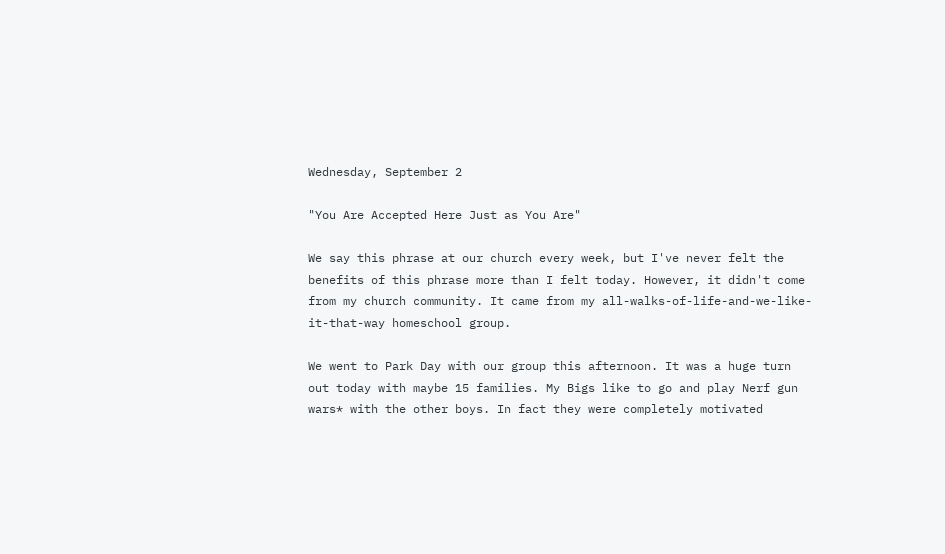Wednesday, September 2

"You Are Accepted Here Just as You Are"

We say this phrase at our church every week, but I've never felt the benefits of this phrase more than I felt today. However, it didn't come from my church community. It came from my all-walks-of-life-and-we-like-it-that-way homeschool group.

We went to Park Day with our group this afternoon. It was a huge turn out today with maybe 15 families. My Bigs like to go and play Nerf gun wars* with the other boys. In fact they were completely motivated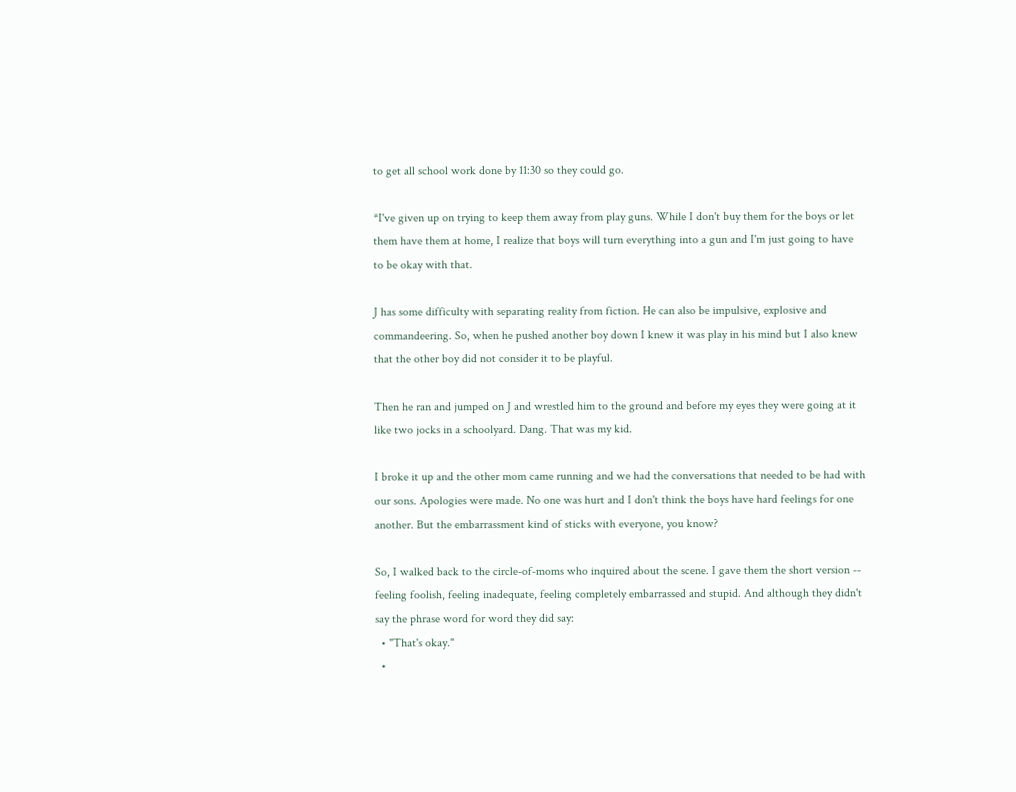to get all school work done by 11:30 so they could go.

*I've given up on trying to keep them away from play guns. While I don't buy them for the boys or let them have them at home, I realize that boys will turn everything into a gun and I'm just going to have to be okay with that.

J has some difficulty with separating reality from fiction. He can also be impulsive, explosive and commandeering. So, when he pushed another boy down I knew it was play in his mind but I also knew that the other boy did not consider it to be playful.

Then he ran and jumped on J and wrestled him to the ground and before my eyes they were going at it like two jocks in a schoolyard. Dang. That was my kid.

I broke it up and the other mom came running and we had the conversations that needed to be had with our sons. Apologies were made. No one was hurt and I don't think the boys have hard feelings for one another. But the embarrassment kind of sticks with everyone, you know?

So, I walked back to the circle-of-moms who inquired about the scene. I gave them the short version -- feeling foolish, feeling inadequate, feeling completely embarrassed and stupid. And although they didn't say the phrase word for word they did say:
  • "That's okay."
  •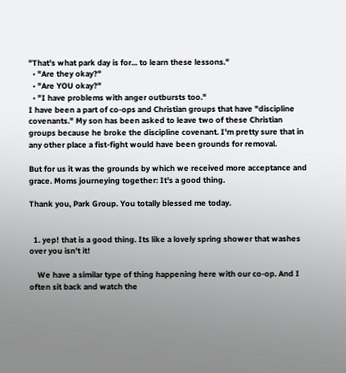"That's what park day is for... to learn these lessons."
  • "Are they okay?"
  • "Are YOU okay?"
  • "I have problems with anger outbursts too."
I have been a part of co-ops and Christian groups that have "discipline covenants." My son has been asked to leave two of these Christian groups because he broke the discipline covenant. I'm pretty sure that in any other place a fist-fight would have been grounds for removal.

But for us it was the grounds by which we received more acceptance and grace. Moms journeying together: It's a good thing.

Thank you, Park Group. You totally blessed me today.


  1. yep! that is a good thing. Its like a lovely spring shower that washes over you isn't it!

    We have a similar type of thing happening here with our co-op. And I often sit back and watch the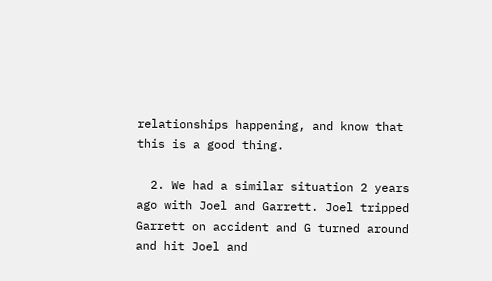relationships happening, and know that this is a good thing.

  2. We had a similar situation 2 years ago with Joel and Garrett. Joel tripped Garrett on accident and G turned around and hit Joel and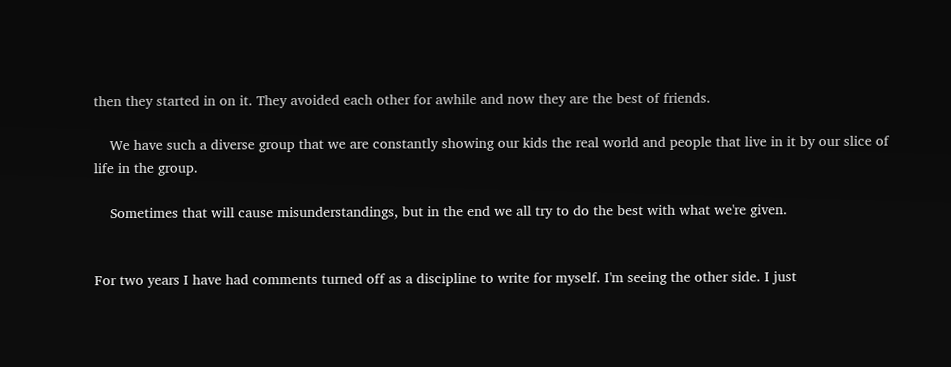then they started in on it. They avoided each other for awhile and now they are the best of friends.

    We have such a diverse group that we are constantly showing our kids the real world and people that live in it by our slice of life in the group.

    Sometimes that will cause misunderstandings, but in the end we all try to do the best with what we're given.


For two years I have had comments turned off as a discipline to write for myself. I'm seeing the other side. I just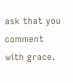ask that you comment with grace.